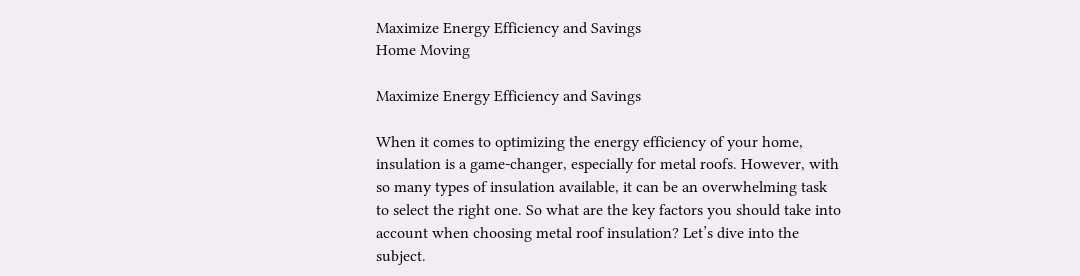Maximize Energy Efficiency and Savings
Home Moving

Maximize Energy Efficiency and Savings

When it comes to optimizing the energy efficiency of your home, insulation is a game-changer, especially for metal roofs. However, with so many types of insulation available, it can be an overwhelming task to select the right one. So what are the key factors you should take into account when choosing metal roof insulation? Let’s dive into the subject.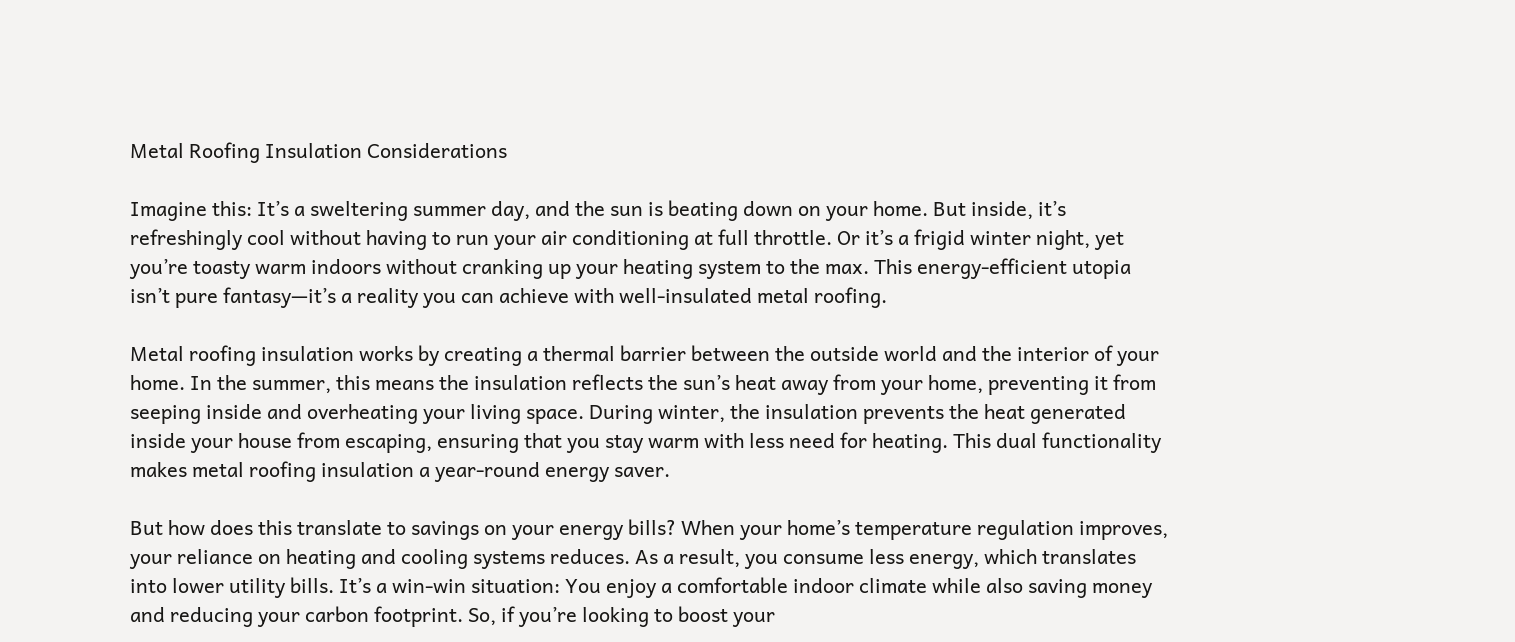Metal Roofing Insulation Considerations

Imagine this: It’s a sweltering summer day, and the sun is beating down on your home. But inside, it’s refreshingly cool without having to run your air conditioning at full throttle. Or it’s a frigid winter night, yet you’re toasty warm indoors without cranking up your heating system to the max. This energy-efficient utopia isn’t pure fantasy—it’s a reality you can achieve with well-insulated metal roofing.

Metal roofing insulation works by creating a thermal barrier between the outside world and the interior of your home. In the summer, this means the insulation reflects the sun’s heat away from your home, preventing it from seeping inside and overheating your living space. During winter, the insulation prevents the heat generated inside your house from escaping, ensuring that you stay warm with less need for heating. This dual functionality makes metal roofing insulation a year-round energy saver.

But how does this translate to savings on your energy bills? When your home’s temperature regulation improves, your reliance on heating and cooling systems reduces. As a result, you consume less energy, which translates into lower utility bills. It’s a win-win situation: You enjoy a comfortable indoor climate while also saving money and reducing your carbon footprint. So, if you’re looking to boost your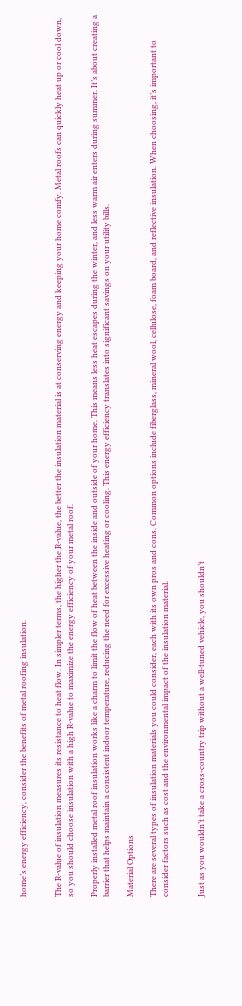home’s energy efficiency, consider the benefits of metal roofing insulation.


The R-value of insulation measures its resistance to heat flow. In simpler terms, the higher the R-value, the better the insulation material is at conserving energy and keeping your home comfy. Metal roofs can quickly heat up or cool down, so you should choose insulation with a high R-value to maximize the energy efficiency of your metal roof.

Properly installed metal roof insulation works like a charm to limit the flow of heat between the inside and outside of your home. This means less heat escapes during the winter, and less warm air enters during summer. It’s about creating a barrier that helps maintain a consistent indoor temperature, reducing the need for excessive heating or cooling. This energy efficiency translates into significant savings on your utility bills.

Material Options

There are several types of insulation materials you could consider, each with its own pros and cons. Common options include fiberglass, mineral wool, cellulose, foam board, and reflective insulation. When choosing, it’s important to consider factors such as cost and the environmental impact of the insulation material.


Just as you wouldn’t take a cross-country trip without a well-tuned vehicle, you shouldn’t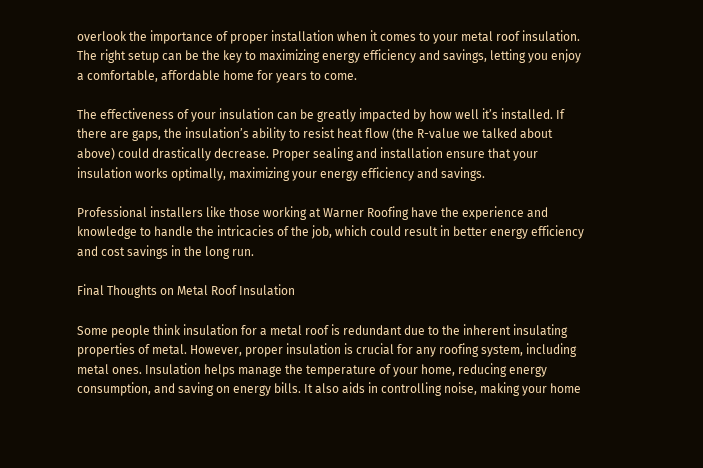overlook the importance of proper installation when it comes to your metal roof insulation. The right setup can be the key to maximizing energy efficiency and savings, letting you enjoy a comfortable, affordable home for years to come.

The effectiveness of your insulation can be greatly impacted by how well it’s installed. If there are gaps, the insulation’s ability to resist heat flow (the R-value we talked about above) could drastically decrease. Proper sealing and installation ensure that your insulation works optimally, maximizing your energy efficiency and savings.

Professional installers like those working at Warner Roofing have the experience and knowledge to handle the intricacies of the job, which could result in better energy efficiency and cost savings in the long run.

Final Thoughts on Metal Roof Insulation

Some people think insulation for a metal roof is redundant due to the inherent insulating properties of metal. However, proper insulation is crucial for any roofing system, including metal ones. Insulation helps manage the temperature of your home, reducing energy consumption, and saving on energy bills. It also aids in controlling noise, making your home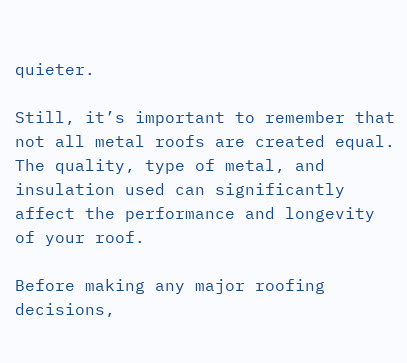quieter.

Still, it’s important to remember that not all metal roofs are created equal. The quality, type of metal, and insulation used can significantly affect the performance and longevity of your roof.

Before making any major roofing decisions,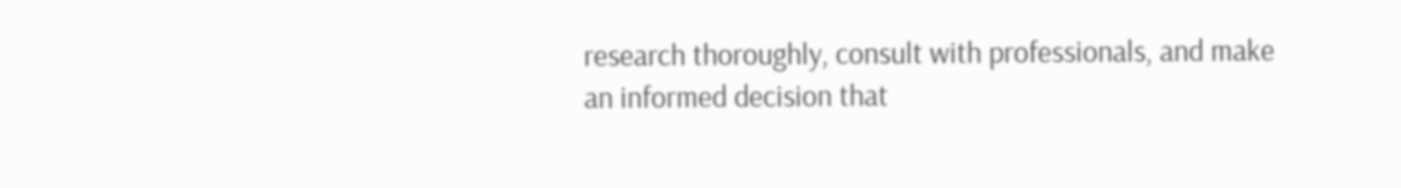research thoroughly, consult with professionals, and make an informed decision that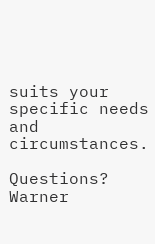suits your specific needs and circumstances.

Questions? Warner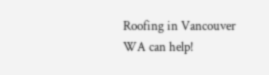Roofing in Vancouver WA can help!